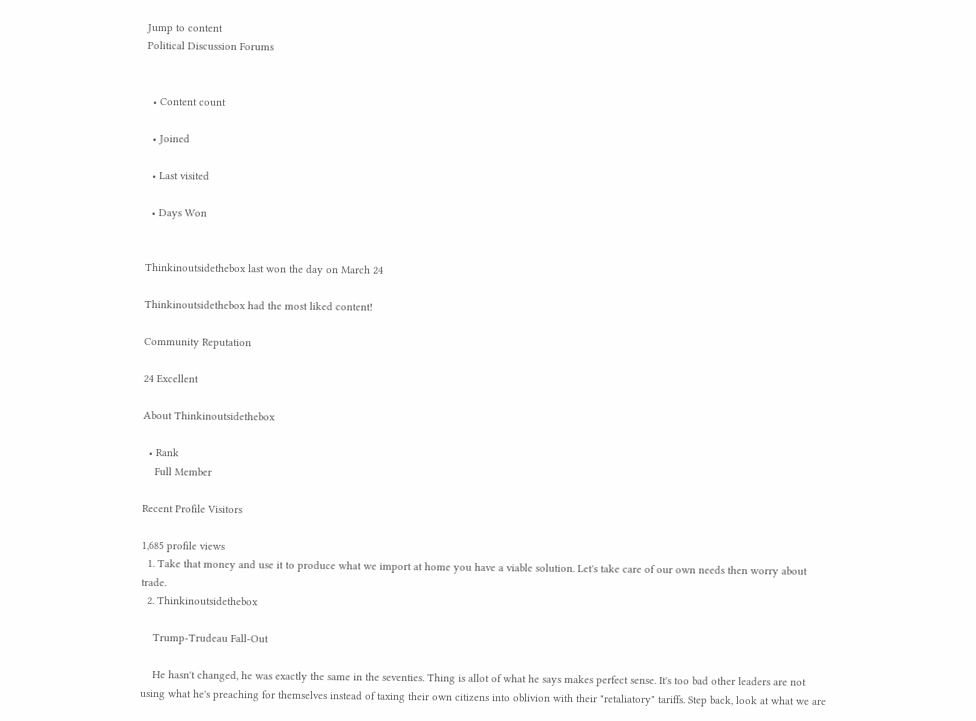Jump to content
Political Discussion Forums


  • Content count

  • Joined

  • Last visited

  • Days Won


Thinkinoutsidethebox last won the day on March 24

Thinkinoutsidethebox had the most liked content!

Community Reputation

24 Excellent

About Thinkinoutsidethebox

  • Rank
    Full Member

Recent Profile Visitors

1,685 profile views
  1. Take that money and use it to produce what we import at home you have a viable solution. Let's take care of our own needs then worry about trade.
  2. Thinkinoutsidethebox

    Trump-Trudeau Fall-Out

    He hasn't changed, he was exactly the same in the seventies. Thing is allot of what he says makes perfect sense. It's too bad other leaders are not using what he's preaching for themselves instead of taxing their own citizens into oblivion with their "retaliatory" tariffs. Step back, look at what we are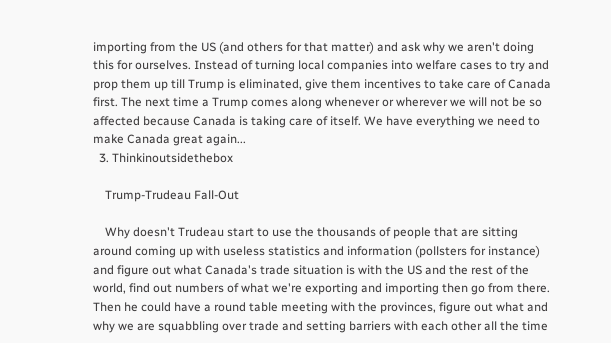importing from the US (and others for that matter) and ask why we aren't doing this for ourselves. Instead of turning local companies into welfare cases to try and prop them up till Trump is eliminated, give them incentives to take care of Canada first. The next time a Trump comes along whenever or wherever we will not be so affected because Canada is taking care of itself. We have everything we need to make Canada great again...
  3. Thinkinoutsidethebox

    Trump-Trudeau Fall-Out

    Why doesn't Trudeau start to use the thousands of people that are sitting around coming up with useless statistics and information (pollsters for instance) and figure out what Canada's trade situation is with the US and the rest of the world, find out numbers of what we're exporting and importing then go from there. Then he could have a round table meeting with the provinces, figure out what and why we are squabbling over trade and setting barriers with each other all the time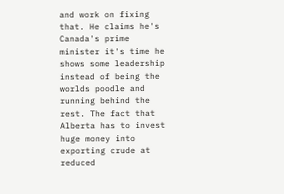and work on fixing that. He claims he's Canada's prime minister it's time he shows some leadership instead of being the worlds poodle and running behind the rest. The fact that Alberta has to invest huge money into exporting crude at reduced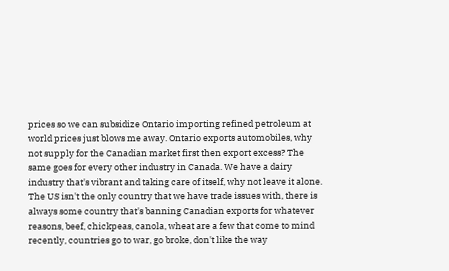prices so we can subsidize Ontario importing refined petroleum at world prices just blows me away. Ontario exports automobiles, why not supply for the Canadian market first then export excess? The same goes for every other industry in Canada. We have a dairy industry that's vibrant and taking care of itself, why not leave it alone. The US isn't the only country that we have trade issues with, there is always some country that's banning Canadian exports for whatever reasons, beef, chickpeas, canola, wheat are a few that come to mind recently, countries go to war, go broke, don't like the way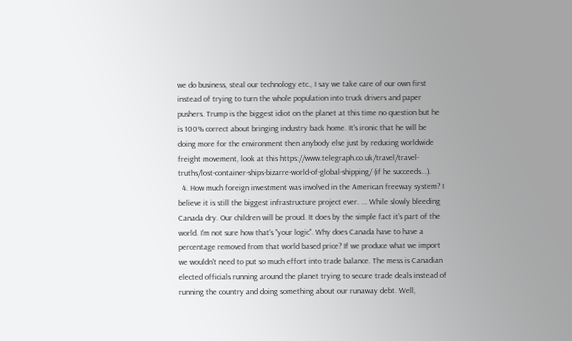we do business, steal our technology etc., I say we take care of our own first instead of trying to turn the whole population into truck drivers and paper pushers. Trump is the biggest idiot on the planet at this time no question but he is 100% correct about bringing industry back home. It's ironic that he will be doing more for the environment then anybody else just by reducing worldwide freight movement, look at this https://www.telegraph.co.uk/travel/travel-truths/lost-container-ships-bizarre-world-of-global-shipping/ (if he succeeds...).
  4. How much foreign investment was involved in the American freeway system? I believe it is still the biggest infrastructure project ever. ... While slowly bleeding Canada dry. Our children will be proud. It does by the simple fact it's part of the world. I'm not sure how that's "your logic". Why does Canada have to have a percentage removed from that world based price? If we produce what we import we wouldn't need to put so much effort into trade balance. The mess is Canadian elected officials running around the planet trying to secure trade deals instead of running the country and doing something about our runaway debt. Well,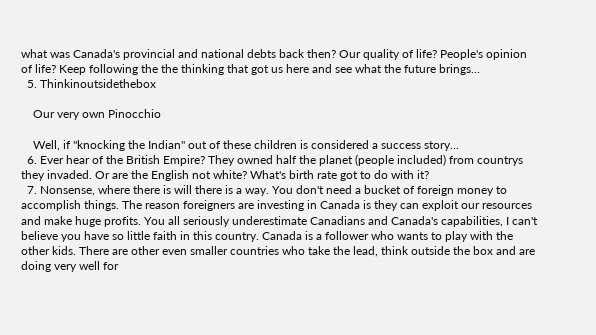what was Canada's provincial and national debts back then? Our quality of life? People's opinion of life? Keep following the the thinking that got us here and see what the future brings...
  5. Thinkinoutsidethebox

    Our very own Pinocchio

    Well, if "knocking the Indian" out of these children is considered a success story...
  6. Ever hear of the British Empire? They owned half the planet (people included) from countrys they invaded. Or are the English not white? What's birth rate got to do with it?
  7. Nonsense, where there is will there is a way. You don't need a bucket of foreign money to accomplish things. The reason foreigners are investing in Canada is they can exploit our resources and make huge profits. You all seriously underestimate Canadians and Canada's capabilities, I can't believe you have so little faith in this country. Canada is a follower who wants to play with the other kids. There are other even smaller countries who take the lead, think outside the box and are doing very well for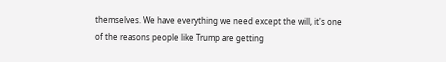themselves. We have everything we need except the will, it's one of the reasons people like Trump are getting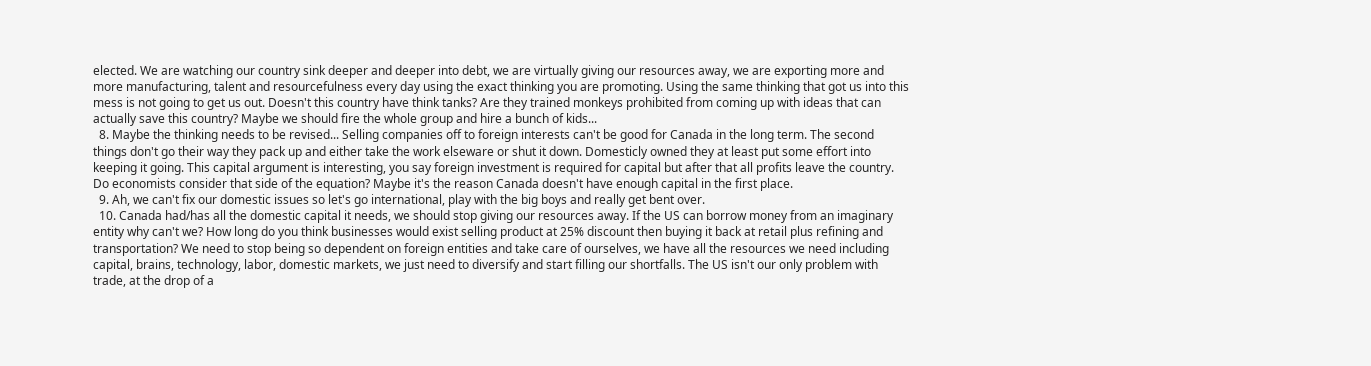elected. We are watching our country sink deeper and deeper into debt, we are virtually giving our resources away, we are exporting more and more manufacturing, talent and resourcefulness every day using the exact thinking you are promoting. Using the same thinking that got us into this mess is not going to get us out. Doesn't this country have think tanks? Are they trained monkeys prohibited from coming up with ideas that can actually save this country? Maybe we should fire the whole group and hire a bunch of kids...
  8. Maybe the thinking needs to be revised... Selling companies off to foreign interests can't be good for Canada in the long term. The second things don't go their way they pack up and either take the work elseware or shut it down. Domesticly owned they at least put some effort into keeping it going. This capital argument is interesting, you say foreign investment is required for capital but after that all profits leave the country. Do economists consider that side of the equation? Maybe it's the reason Canada doesn't have enough capital in the first place.
  9. Ah, we can't fix our domestic issues so let's go international, play with the big boys and really get bent over.
  10. Canada had/has all the domestic capital it needs, we should stop giving our resources away. If the US can borrow money from an imaginary entity why can't we? How long do you think businesses would exist selling product at 25% discount then buying it back at retail plus refining and transportation? We need to stop being so dependent on foreign entities and take care of ourselves, we have all the resources we need including capital, brains, technology, labor, domestic markets, we just need to diversify and start filling our shortfalls. The US isn't our only problem with trade, at the drop of a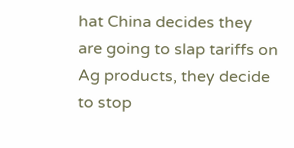hat China decides they are going to slap tariffs on Ag products, they decide to stop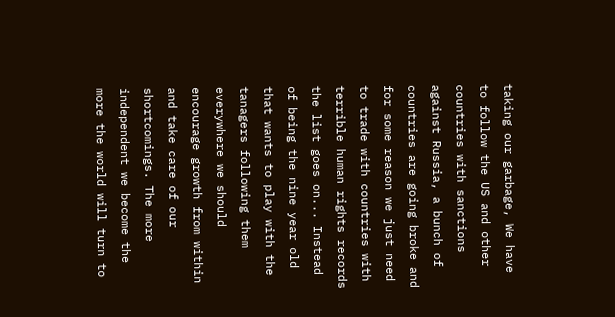taking our garbage, We have to follow the US and other countries with sanctions against Russia, a bunch of countries are going broke and for some reason we just need to trade with countries with terrible human rights records the list goes on... Instead of being the nine year old that wants to play with the tanagers following them everywhere we should encourage growth from within and take care of our shortcomings. The more independent we become the more the world will turn to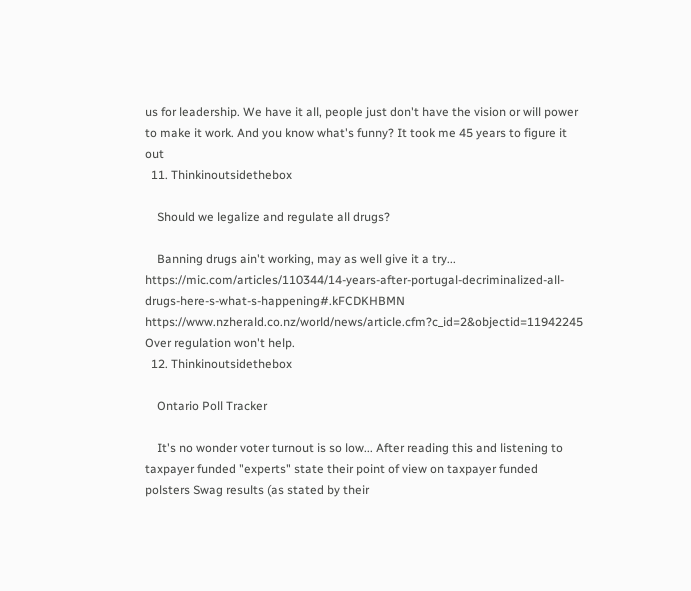us for leadership. We have it all, people just don't have the vision or will power to make it work. And you know what's funny? It took me 45 years to figure it out
  11. Thinkinoutsidethebox

    Should we legalize and regulate all drugs?

    Banning drugs ain't working, may as well give it a try... https://mic.com/articles/110344/14-years-after-portugal-decriminalized-all-drugs-here-s-what-s-happening#.kFCDKHBMN https://www.nzherald.co.nz/world/news/article.cfm?c_id=2&objectid=11942245 Over regulation won't help.
  12. Thinkinoutsidethebox

    Ontario Poll Tracker

    It's no wonder voter turnout is so low... After reading this and listening to taxpayer funded "experts" state their point of view on taxpayer funded polsters Swag results (as stated by their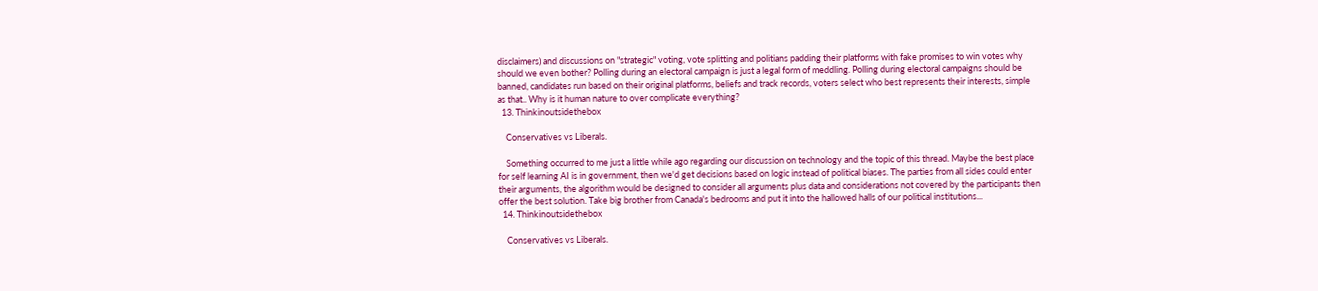disclaimers) and discussions on "strategic" voting, vote splitting and politians padding their platforms with fake promises to win votes why should we even bother? Polling during an electoral campaign is just a legal form of meddling. Polling during electoral campaigns should be banned, candidates run based on their original platforms, beliefs and track records, voters select who best represents their interests, simple as that.. Why is it human nature to over complicate everything?
  13. Thinkinoutsidethebox

    Conservatives vs Liberals.

    Something occurred to me just a little while ago regarding our discussion on technology and the topic of this thread. Maybe the best place for self learning AI is in government, then we'd get decisions based on logic instead of political biases. The parties from all sides could enter their arguments, the algorithm would be designed to consider all arguments plus data and considerations not covered by the participants then offer the best solution. Take big brother from Canada's bedrooms and put it into the hallowed halls of our political institutions...
  14. Thinkinoutsidethebox

    Conservatives vs Liberals.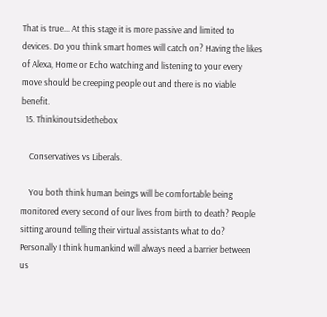That is true... At this stage it is more passive and limited to devices. Do you think smart homes will catch on? Having the likes of Alexa, Home or Echo watching and listening to your every move should be creeping people out and there is no viable benefit.
  15. Thinkinoutsidethebox

    Conservatives vs Liberals.

    You both think human beings will be comfortable being monitored every second of our lives from birth to death? People sitting around telling their virtual assistants what to do? Personally I think humankind will always need a barrier between us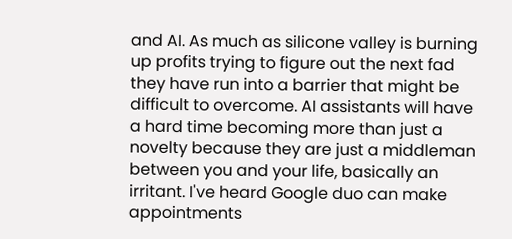and AI. As much as silicone valley is burning up profits trying to figure out the next fad they have run into a barrier that might be difficult to overcome. AI assistants will have a hard time becoming more than just a novelty because they are just a middleman between you and your life, basically an irritant. I've heard Google duo can make appointments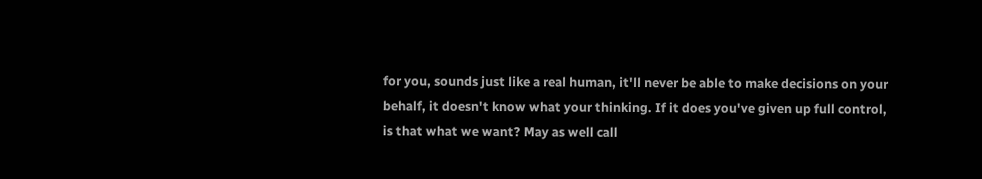for you, sounds just like a real human, it'll never be able to make decisions on your behalf, it doesn't know what your thinking. If it does you've given up full control, is that what we want? May as well call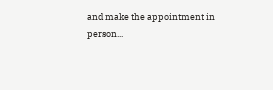and make the appointment in person...